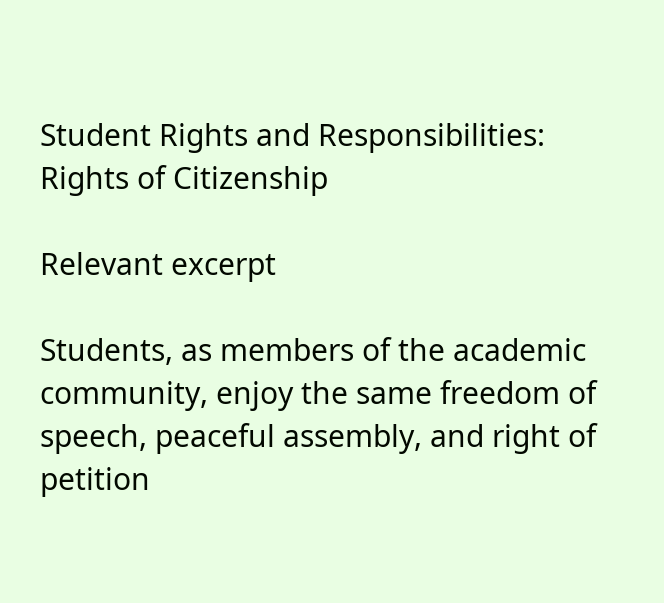Student Rights and Responsibilities: Rights of Citizenship

Relevant excerpt

Students, as members of the academic community, enjoy the same freedom of speech, peaceful assembly, and right of petition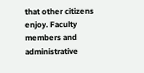that other citizens enjoy. Faculty members and administrative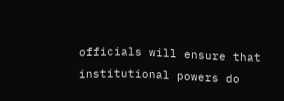officials will ensure that institutional powers do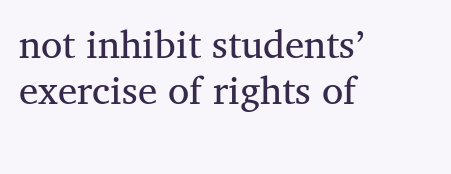not inhibit students’ exercise of rights of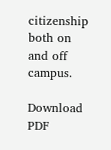citizenship both on and off campus.

Download PDF